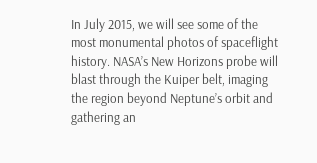In July 2015, we will see some of the most monumental photos of spaceflight history. NASA’s New Horizons probe will blast through the Kuiper belt, imaging the region beyond Neptune’s orbit and gathering an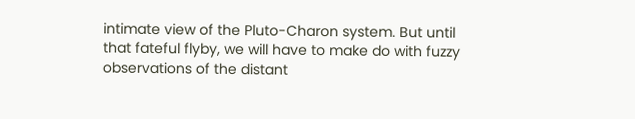intimate view of the Pluto-Charon system. But until that fateful flyby, we will have to make do with fuzzy observations of the distant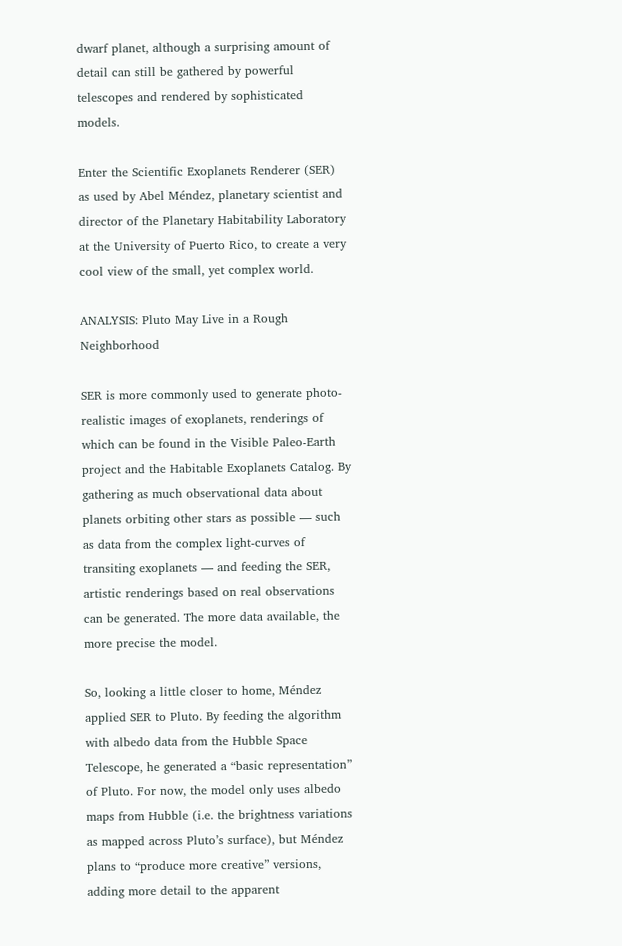dwarf planet, although a surprising amount of detail can still be gathered by powerful telescopes and rendered by sophisticated models.

Enter the Scientific Exoplanets Renderer (SER) as used by Abel Méndez, planetary scientist and director of the Planetary Habitability Laboratory at the University of Puerto Rico, to create a very cool view of the small, yet complex world.

ANALYSIS: Pluto May Live in a Rough Neighborhood

SER is more commonly used to generate photo-realistic images of exoplanets, renderings of which can be found in the Visible Paleo-Earth project and the Habitable Exoplanets Catalog. By gathering as much observational data about planets orbiting other stars as possible — such as data from the complex light-curves of transiting exoplanets — and feeding the SER, artistic renderings based on real observations can be generated. The more data available, the more precise the model.

So, looking a little closer to home, Méndez applied SER to Pluto. By feeding the algorithm with albedo data from the Hubble Space Telescope, he generated a “basic representation” of Pluto. For now, the model only uses albedo maps from Hubble (i.e. the brightness variations as mapped across Pluto’s surface), but Méndez plans to “produce more creative” versions, adding more detail to the apparent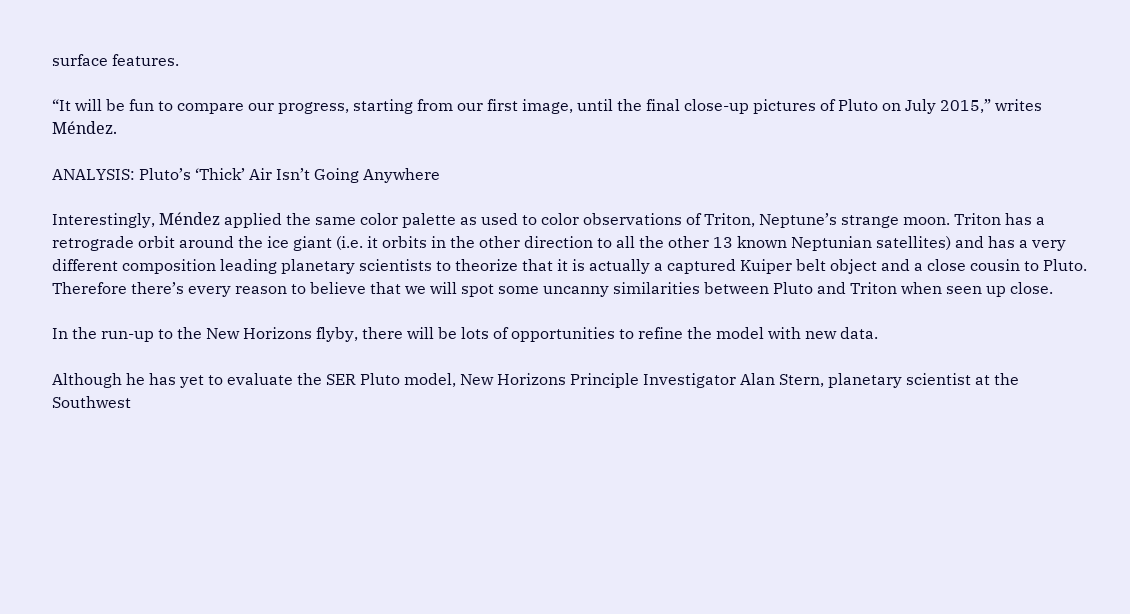surface features.

“It will be fun to compare our progress, starting from our first image, until the final close-up pictures of Pluto on July 2015,” writes Méndez.

ANALYSIS: Pluto’s ‘Thick’ Air Isn’t Going Anywhere

Interestingly, Méndez applied the same color palette as used to color observations of Triton, Neptune’s strange moon. Triton has a retrograde orbit around the ice giant (i.e. it orbits in the other direction to all the other 13 known Neptunian satellites) and has a very different composition leading planetary scientists to theorize that it is actually a captured Kuiper belt object and a close cousin to Pluto. Therefore there’s every reason to believe that we will spot some uncanny similarities between Pluto and Triton when seen up close.

In the run-up to the New Horizons flyby, there will be lots of opportunities to refine the model with new data.

Although he has yet to evaluate the SER Pluto model, New Horizons Principle Investigator Alan Stern, planetary scientist at the Southwest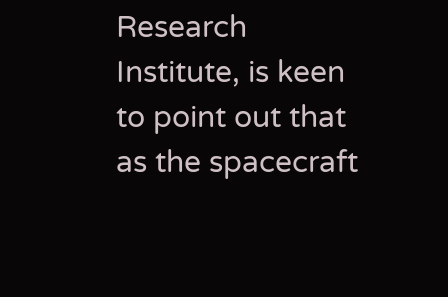Research Institute, is keen to point out that as the spacecraft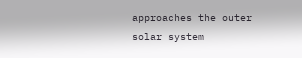approaches the outer solar system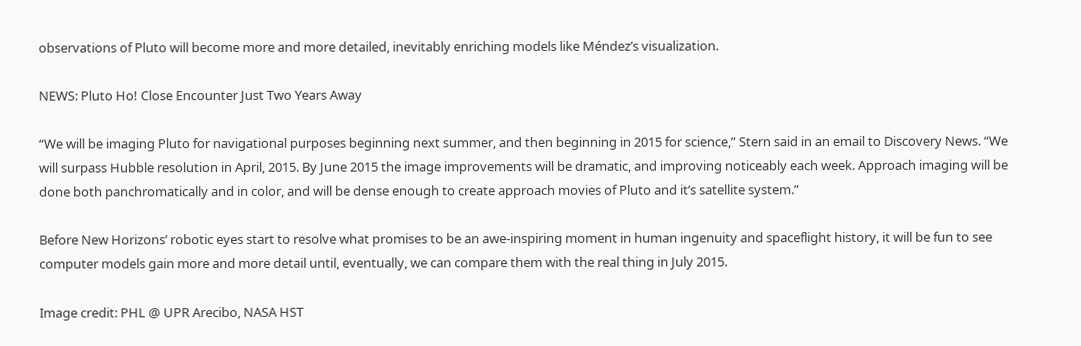observations of Pluto will become more and more detailed, inevitably enriching models like Méndez’s visualization.

NEWS: Pluto Ho! Close Encounter Just Two Years Away

“We will be imaging Pluto for navigational purposes beginning next summer, and then beginning in 2015 for science,” Stern said in an email to Discovery News. “We will surpass Hubble resolution in April, 2015. By June 2015 the image improvements will be dramatic, and improving noticeably each week. Approach imaging will be done both panchromatically and in color, and will be dense enough to create approach movies of Pluto and it’s satellite system.”

Before New Horizons’ robotic eyes start to resolve what promises to be an awe-inspiring moment in human ingenuity and spaceflight history, it will be fun to see computer models gain more and more detail until, eventually, we can compare them with the real thing in July 2015.

Image credit: PHL @ UPR Arecibo, NASA HST